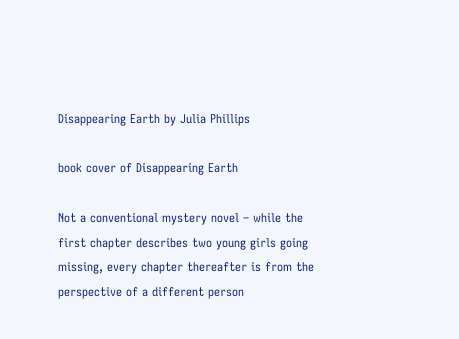Disappearing Earth by Julia Phillips

book cover of Disappearing Earth

Not a conventional mystery novel – while the first chapter describes two young girls going missing, every chapter thereafter is from the perspective of a different person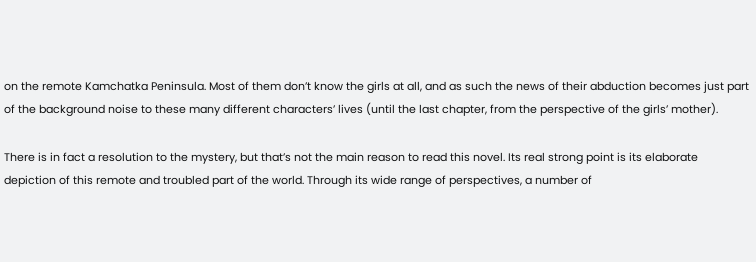on the remote Kamchatka Peninsula. Most of them don’t know the girls at all, and as such the news of their abduction becomes just part of the background noise to these many different characters’ lives (until the last chapter, from the perspective of the girls’ mother).

There is in fact a resolution to the mystery, but that’s not the main reason to read this novel. Its real strong point is its elaborate depiction of this remote and troubled part of the world. Through its wide range of perspectives, a number of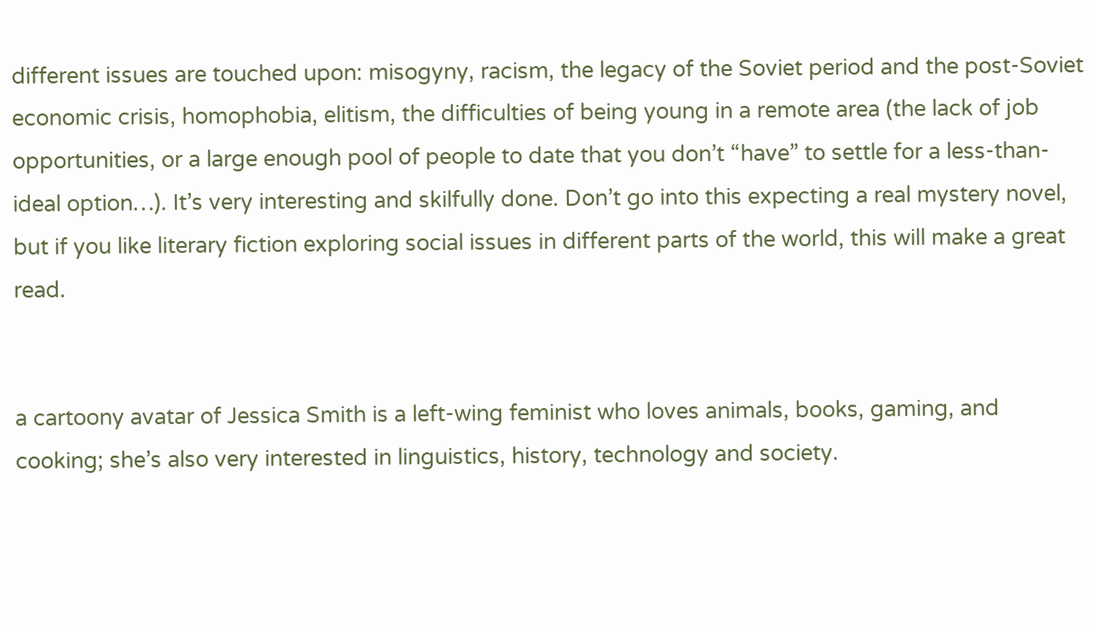different issues are touched upon: misogyny, racism, the legacy of the Soviet period and the post-Soviet economic crisis, homophobia, elitism, the difficulties of being young in a remote area (the lack of job opportunities, or a large enough pool of people to date that you don’t “have” to settle for a less-than-ideal option…). It’s very interesting and skilfully done. Don’t go into this expecting a real mystery novel, but if you like literary fiction exploring social issues in different parts of the world, this will make a great read.


a cartoony avatar of Jessica Smith is a left-wing feminist who loves animals, books, gaming, and cooking; she’s also very interested in linguistics, history, technology and society.